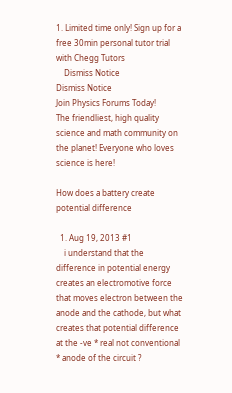1. Limited time only! Sign up for a free 30min personal tutor trial with Chegg Tutors
    Dismiss Notice
Dismiss Notice
Join Physics Forums Today!
The friendliest, high quality science and math community on the planet! Everyone who loves science is here!

How does a battery create potential difference

  1. Aug 19, 2013 #1
    i understand that the difference in potential energy creates an electromotive force that moves electron between the anode and the cathode, but what creates that potential difference at the -ve * real not conventional * anode of the circuit ?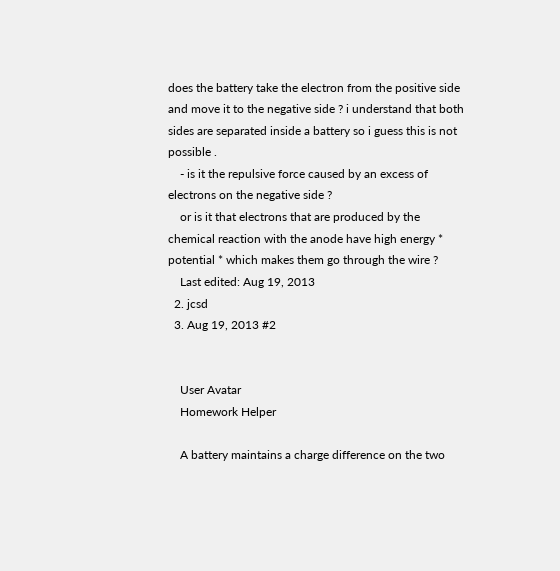does the battery take the electron from the positive side and move it to the negative side ? i understand that both sides are separated inside a battery so i guess this is not possible .
    - is it the repulsive force caused by an excess of electrons on the negative side ?
    or is it that electrons that are produced by the chemical reaction with the anode have high energy * potential * which makes them go through the wire ?
    Last edited: Aug 19, 2013
  2. jcsd
  3. Aug 19, 2013 #2


    User Avatar
    Homework Helper

    A battery maintains a charge difference on the two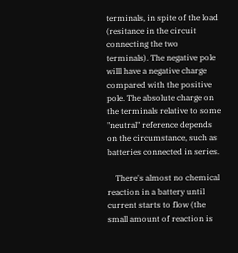terminals, in spite of the load (resitance in the circuit connecting the two terminals). The negative pole willl have a negative charge compared with the positive pole. The absolute charge on the terminals relative to some "neutral" reference depends on the circumstance, such as batteries connected in series.

    There's almost no chemical reaction in a battery until current starts to flow (the small amount of reaction is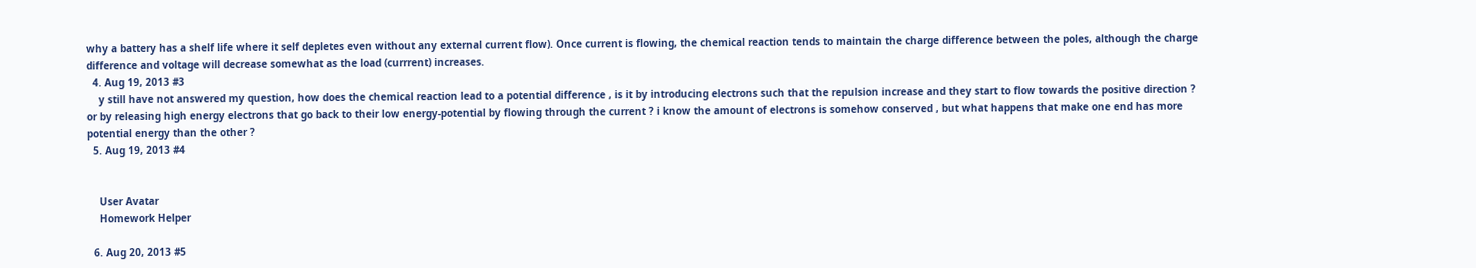why a battery has a shelf life where it self depletes even without any external current flow). Once current is flowing, the chemical reaction tends to maintain the charge difference between the poles, although the charge difference and voltage will decrease somewhat as the load (currrent) increases.
  4. Aug 19, 2013 #3
    y still have not answered my question, how does the chemical reaction lead to a potential difference , is it by introducing electrons such that the repulsion increase and they start to flow towards the positive direction ? or by releasing high energy electrons that go back to their low energy-potential by flowing through the current ? i know the amount of electrons is somehow conserved , but what happens that make one end has more potential energy than the other ?
  5. Aug 19, 2013 #4


    User Avatar
    Homework Helper

  6. Aug 20, 2013 #5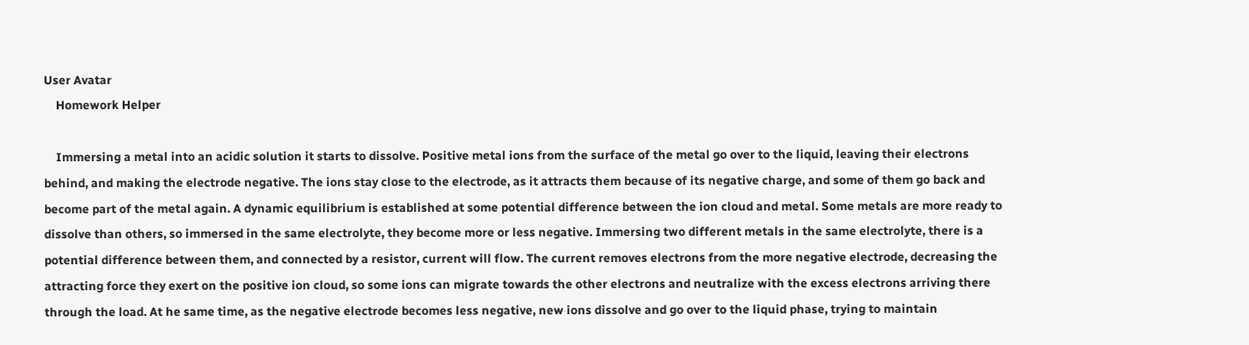User Avatar
    Homework Helper

    Immersing a metal into an acidic solution it starts to dissolve. Positive metal ions from the surface of the metal go over to the liquid, leaving their electrons behind, and making the electrode negative. The ions stay close to the electrode, as it attracts them because of its negative charge, and some of them go back and become part of the metal again. A dynamic equilibrium is established at some potential difference between the ion cloud and metal. Some metals are more ready to dissolve than others, so immersed in the same electrolyte, they become more or less negative. Immersing two different metals in the same electrolyte, there is a potential difference between them, and connected by a resistor, current will flow. The current removes electrons from the more negative electrode, decreasing the attracting force they exert on the positive ion cloud, so some ions can migrate towards the other electrons and neutralize with the excess electrons arriving there through the load. At he same time, as the negative electrode becomes less negative, new ions dissolve and go over to the liquid phase, trying to maintain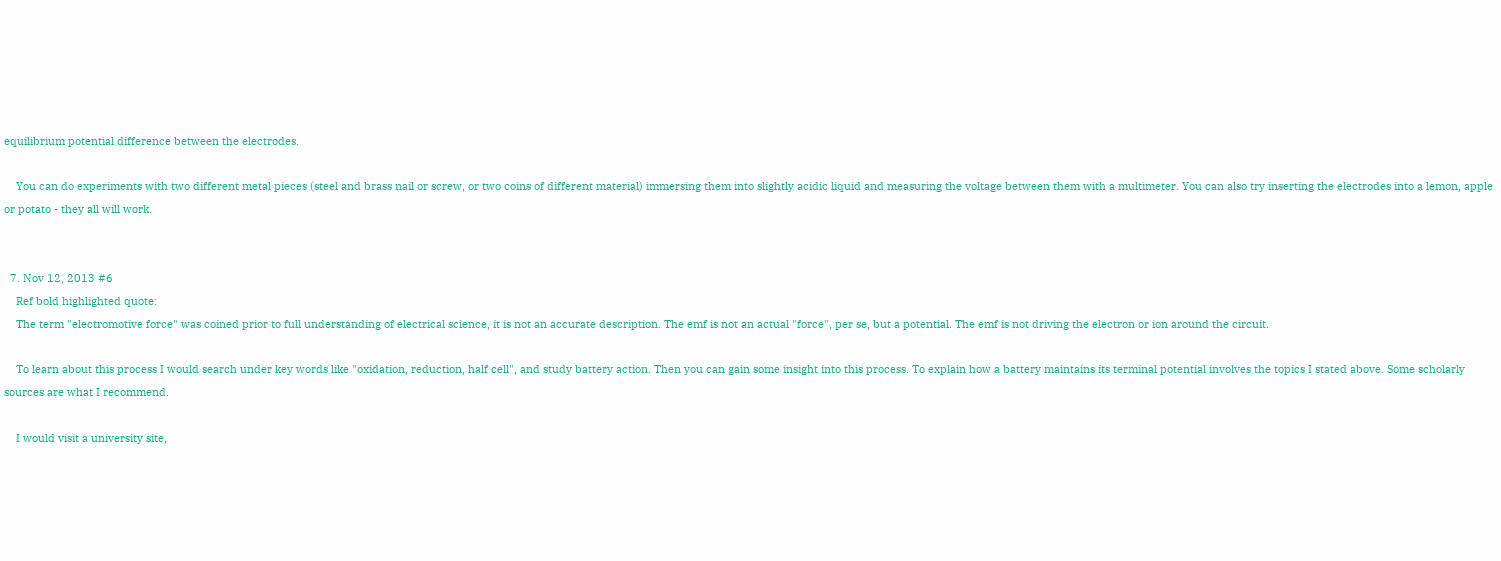equilibrium potential difference between the electrodes.

    You can do experiments with two different metal pieces (steel and brass nail or screw, or two coins of different material) immersing them into slightly acidic liquid and measuring the voltage between them with a multimeter. You can also try inserting the electrodes into a lemon, apple or potato - they all will work.


  7. Nov 12, 2013 #6
    Ref bold highlighted quote:
    The term "electromotive force" was coined prior to full understanding of electrical science, it is not an accurate description. The emf is not an actual "force", per se, but a potential. The emf is not driving the electron or ion around the circuit.

    To learn about this process I would search under key words like "oxidation, reduction, half cell", and study battery action. Then you can gain some insight into this process. To explain how a battery maintains its terminal potential involves the topics I stated above. Some scholarly sources are what I recommend.

    I would visit a university site,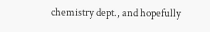chemistry dept., and hopefully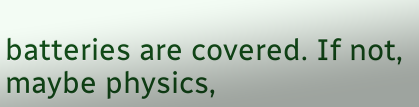batteries are covered. If not, maybe physics,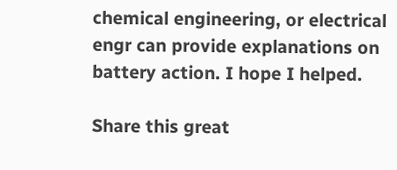chemical engineering, or electrical engr can provide explanations on battery action. I hope I helped.

Share this great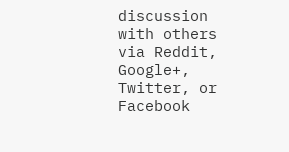discussion with others via Reddit, Google+, Twitter, or Facebook